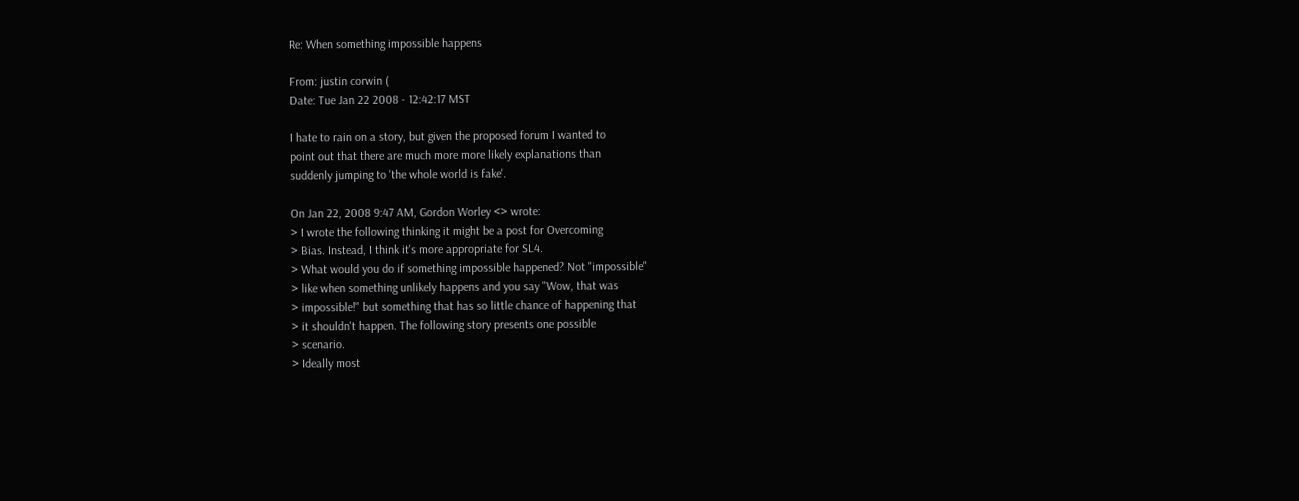Re: When something impossible happens

From: justin corwin (
Date: Tue Jan 22 2008 - 12:42:17 MST

I hate to rain on a story, but given the proposed forum I wanted to
point out that there are much more more likely explanations than
suddenly jumping to 'the whole world is fake'.

On Jan 22, 2008 9:47 AM, Gordon Worley <> wrote:
> I wrote the following thinking it might be a post for Overcoming
> Bias. Instead, I think it's more appropriate for SL4.
> What would you do if something impossible happened? Not "impossible"
> like when something unlikely happens and you say "Wow, that was
> impossible!" but something that has so little chance of happening that
> it shouldn't happen. The following story presents one possible
> scenario.
> Ideally most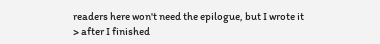readers here won't need the epilogue, but I wrote it
> after I finished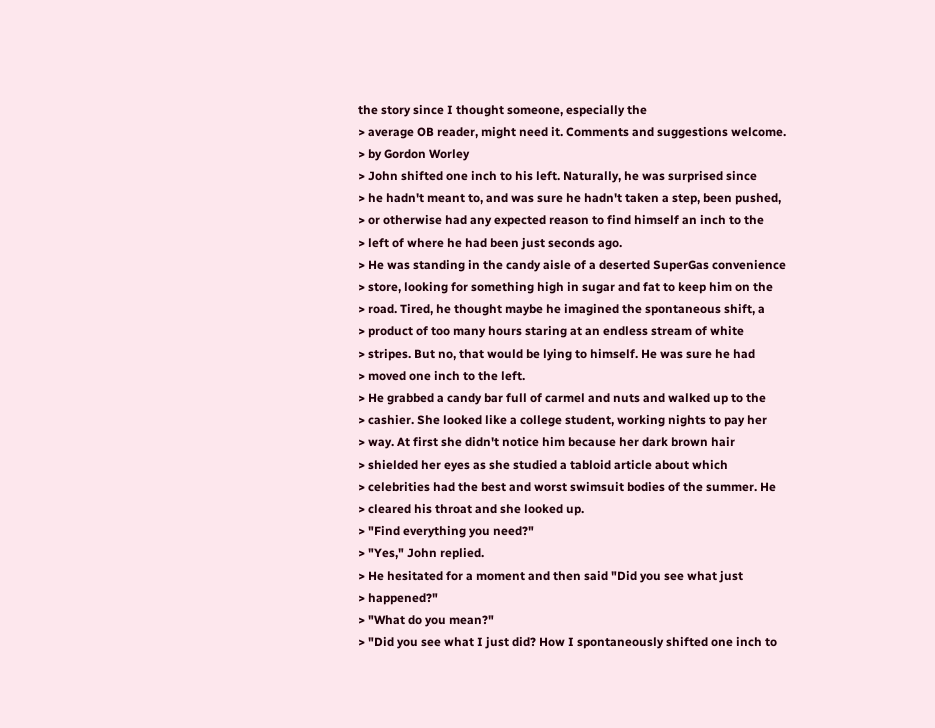the story since I thought someone, especially the
> average OB reader, might need it. Comments and suggestions welcome.
> by Gordon Worley
> John shifted one inch to his left. Naturally, he was surprised since
> he hadn't meant to, and was sure he hadn't taken a step, been pushed,
> or otherwise had any expected reason to find himself an inch to the
> left of where he had been just seconds ago.
> He was standing in the candy aisle of a deserted SuperGas convenience
> store, looking for something high in sugar and fat to keep him on the
> road. Tired, he thought maybe he imagined the spontaneous shift, a
> product of too many hours staring at an endless stream of white
> stripes. But no, that would be lying to himself. He was sure he had
> moved one inch to the left.
> He grabbed a candy bar full of carmel and nuts and walked up to the
> cashier. She looked like a college student, working nights to pay her
> way. At first she didn't notice him because her dark brown hair
> shielded her eyes as she studied a tabloid article about which
> celebrities had the best and worst swimsuit bodies of the summer. He
> cleared his throat and she looked up.
> "Find everything you need?"
> "Yes," John replied.
> He hesitated for a moment and then said "Did you see what just
> happened?"
> "What do you mean?"
> "Did you see what I just did? How I spontaneously shifted one inch to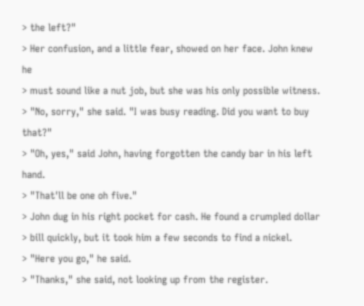> the left?"
> Her confusion, and a little fear, showed on her face. John knew he
> must sound like a nut job, but she was his only possible witness.
> "No, sorry," she said. "I was busy reading. Did you want to buy that?"
> "Oh, yes," said John, having forgotten the candy bar in his left hand.
> "That'll be one oh five."
> John dug in his right pocket for cash. He found a crumpled dollar
> bill quickly, but it took him a few seconds to find a nickel.
> "Here you go," he said.
> "Thanks," she said, not looking up from the register.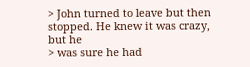> John turned to leave but then stopped. He knew it was crazy, but he
> was sure he had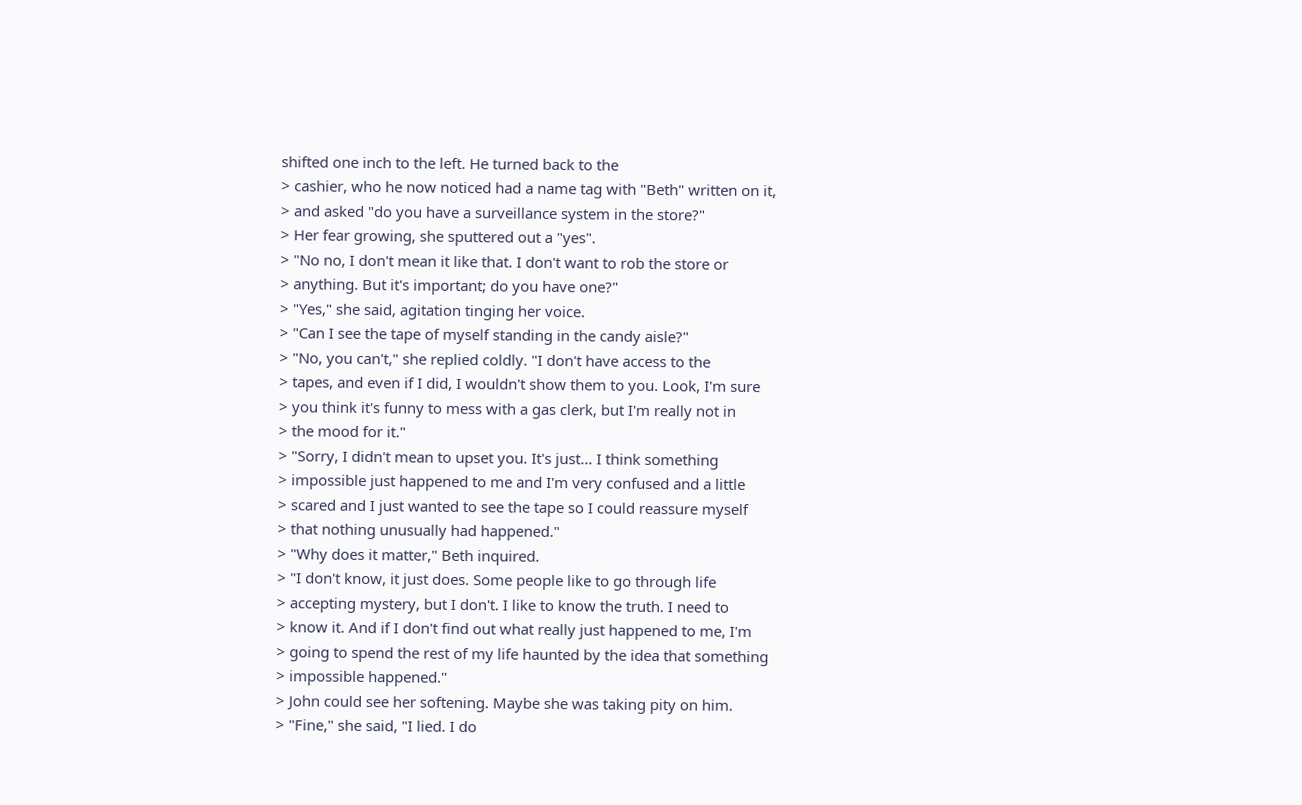shifted one inch to the left. He turned back to the
> cashier, who he now noticed had a name tag with "Beth" written on it,
> and asked "do you have a surveillance system in the store?"
> Her fear growing, she sputtered out a "yes".
> "No no, I don't mean it like that. I don't want to rob the store or
> anything. But it's important; do you have one?"
> "Yes," she said, agitation tinging her voice.
> "Can I see the tape of myself standing in the candy aisle?"
> "No, you can't," she replied coldly. "I don't have access to the
> tapes, and even if I did, I wouldn't show them to you. Look, I'm sure
> you think it's funny to mess with a gas clerk, but I'm really not in
> the mood for it."
> "Sorry, I didn't mean to upset you. It's just... I think something
> impossible just happened to me and I'm very confused and a little
> scared and I just wanted to see the tape so I could reassure myself
> that nothing unusually had happened."
> "Why does it matter," Beth inquired.
> "I don't know, it just does. Some people like to go through life
> accepting mystery, but I don't. I like to know the truth. I need to
> know it. And if I don't find out what really just happened to me, I'm
> going to spend the rest of my life haunted by the idea that something
> impossible happened."
> John could see her softening. Maybe she was taking pity on him.
> "Fine," she said, "I lied. I do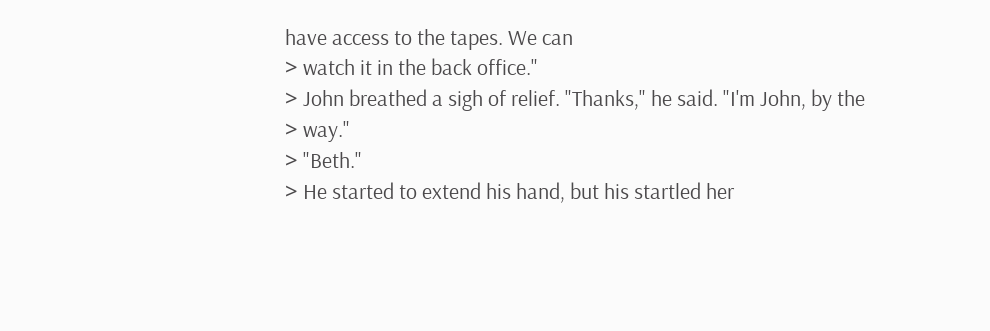have access to the tapes. We can
> watch it in the back office."
> John breathed a sigh of relief. "Thanks," he said. "I'm John, by the
> way."
> "Beth."
> He started to extend his hand, but his startled her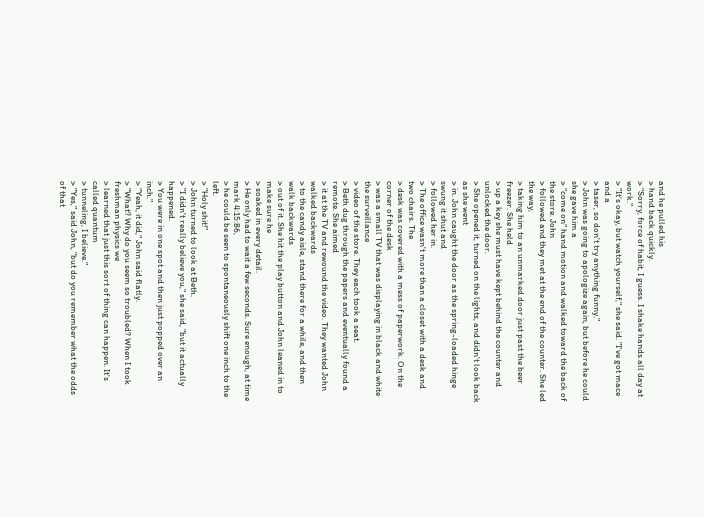and he pulled his
> hand back quickly.
> "Sorry, force of habit, I guess. I shake hands all day at work."
> "It's okay, but watch yourself," she said. "I've got mace and a
> taser, so don't try anything funny."
> John was going to apologize again, but before he could she gave him a
> "come on" hand motion and walked toward the back of the store. John
> followed and they met at the end of the counter. She led the way,
> taking him to an unmarked door just past the beer freezer. She held
> up a key she must have kept behind the counter and unlocked the door.
> She opened it, turned on the lights, and didn't look back as she went
> in. John caught the door as the spring-loaded hinge swung it shut and
> followed her in.
> The office wasn't more than a closet with a desk and two chairs. The
> desk was covered with a mess of paperwork. On the corner of the desk
> was a small TV that was displaying in black and white the surveillance
> video of the store. They each took a seat.
> Beth dug through the papers and eventually found a remote. She aimed
> it at the TV and rewound the video. They wanted John walked backwards
> to the candy aisle, stand there for a while, and then walk backwards
> out of it. She hit the play button and John leaned in to make sure he
> soaked in every detail.
> He only had to wait a few seconds. Sure enough, at time mark 4:15:86,
> he could be seen to spontaneously shift one inch to the left.
> "Holy shit!"
> John turned to look at Beth.
> "I didn't really believe you," she said, "but it actually happened.
> You were in one spot and then just popped over an inch."
> "Yeah, it did," John said flatly.
> "What? Why do you seem so troubled? When I took freshman physics we
> learned that just this sort of thing can happen. It's called quantum
> tunneling, I believe."
> "Yes," said John, "but do you remember what the odds of that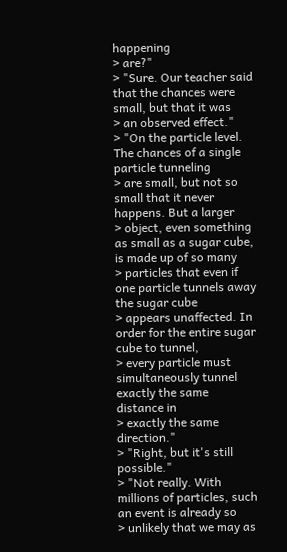happening
> are?"
> "Sure. Our teacher said that the chances were small, but that it was
> an observed effect."
> "On the particle level. The chances of a single particle tunneling
> are small, but not so small that it never happens. But a larger
> object, even something as small as a sugar cube, is made up of so many
> particles that even if one particle tunnels away the sugar cube
> appears unaffected. In order for the entire sugar cube to tunnel,
> every particle must simultaneously tunnel exactly the same distance in
> exactly the same direction."
> "Right, but it's still possible."
> "Not really. With millions of particles, such an event is already so
> unlikely that we may as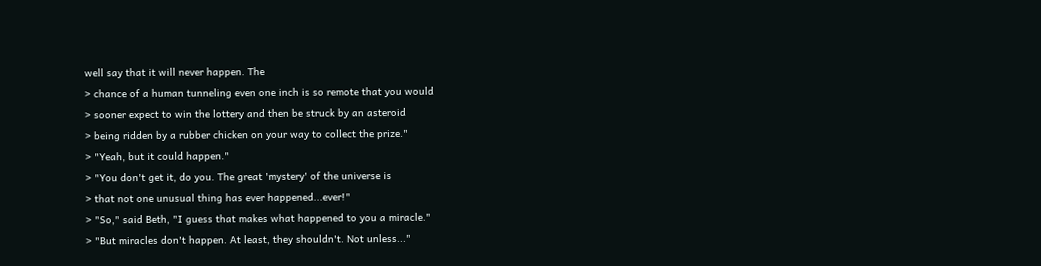well say that it will never happen. The
> chance of a human tunneling even one inch is so remote that you would
> sooner expect to win the lottery and then be struck by an asteroid
> being ridden by a rubber chicken on your way to collect the prize."
> "Yeah, but it could happen."
> "You don't get it, do you. The great 'mystery' of the universe is
> that not one unusual thing has ever happened...ever!"
> "So," said Beth, "I guess that makes what happened to you a miracle."
> "But miracles don't happen. At least, they shouldn't. Not unless..."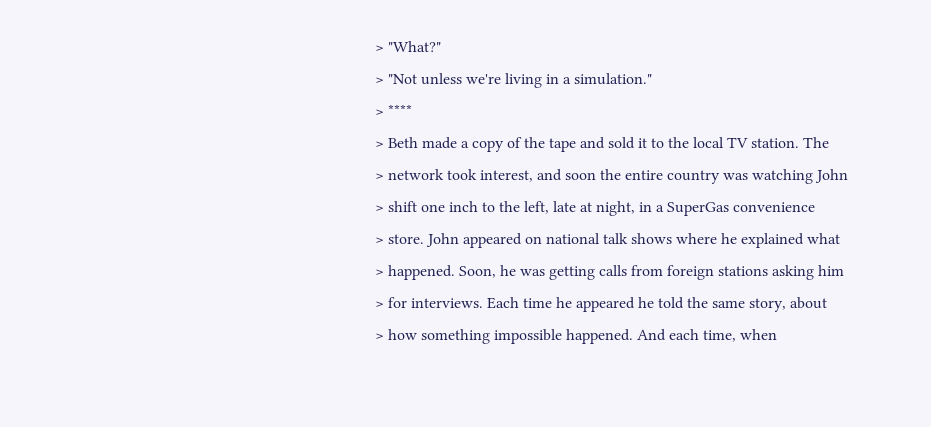> "What?"
> "Not unless we're living in a simulation."
> ****
> Beth made a copy of the tape and sold it to the local TV station. The
> network took interest, and soon the entire country was watching John
> shift one inch to the left, late at night, in a SuperGas convenience
> store. John appeared on national talk shows where he explained what
> happened. Soon, he was getting calls from foreign stations asking him
> for interviews. Each time he appeared he told the same story, about
> how something impossible happened. And each time, when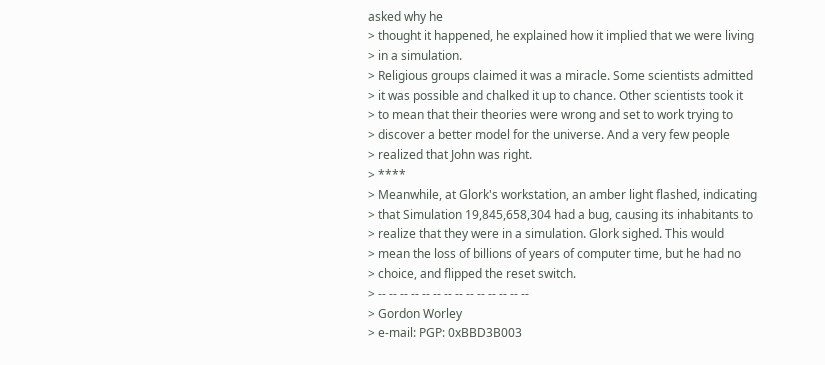asked why he
> thought it happened, he explained how it implied that we were living
> in a simulation.
> Religious groups claimed it was a miracle. Some scientists admitted
> it was possible and chalked it up to chance. Other scientists took it
> to mean that their theories were wrong and set to work trying to
> discover a better model for the universe. And a very few people
> realized that John was right.
> ****
> Meanwhile, at Glork's workstation, an amber light flashed, indicating
> that Simulation 19,845,658,304 had a bug, causing its inhabitants to
> realize that they were in a simulation. Glork sighed. This would
> mean the loss of billions of years of computer time, but he had no
> choice, and flipped the reset switch.
> -- -- -- -- -- -- -- -- -- -- -- -- -- --
> Gordon Worley
> e-mail: PGP: 0xBBD3B003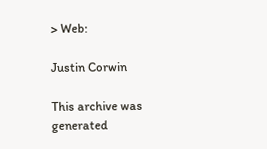> Web:

Justin Corwin

This archive was generated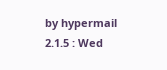by hypermail 2.1.5 : Wed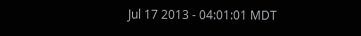Jul 17 2013 - 04:01:01 MDT